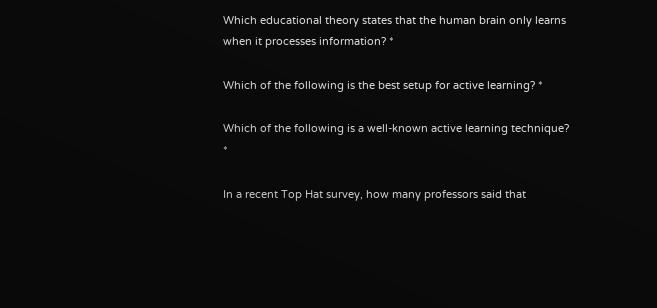Which educational theory states that the human brain only learns when it processes information? *

Which of the following is the best setup for active learning? *

Which of the following is a well-known active learning technique? *

In a recent Top Hat survey, how many professors said that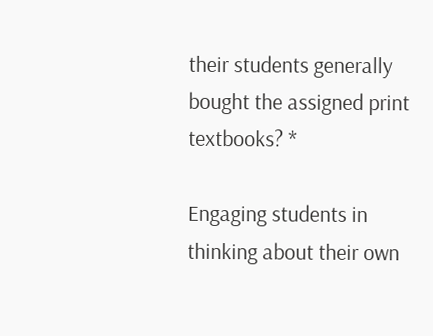their students generally bought the assigned print textbooks? *

Engaging students in thinking about their own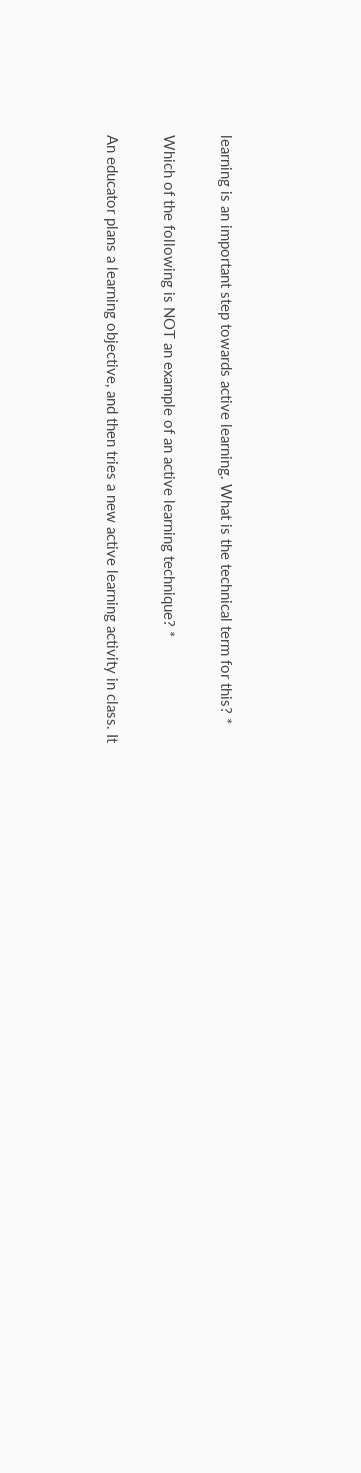learning is an important step towards active learning. What is the technical term for this? *

Which of the following is NOT an example of an active learning technique? *

An educator plans a learning objective, and then tries a new active learning activity in class. It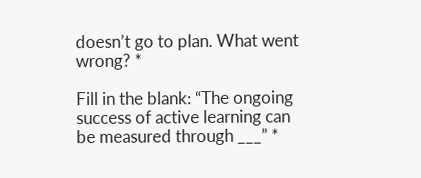doesn’t go to plan. What went wrong? *

Fill in the blank: “The ongoing success of active learning can be measured through ___” *